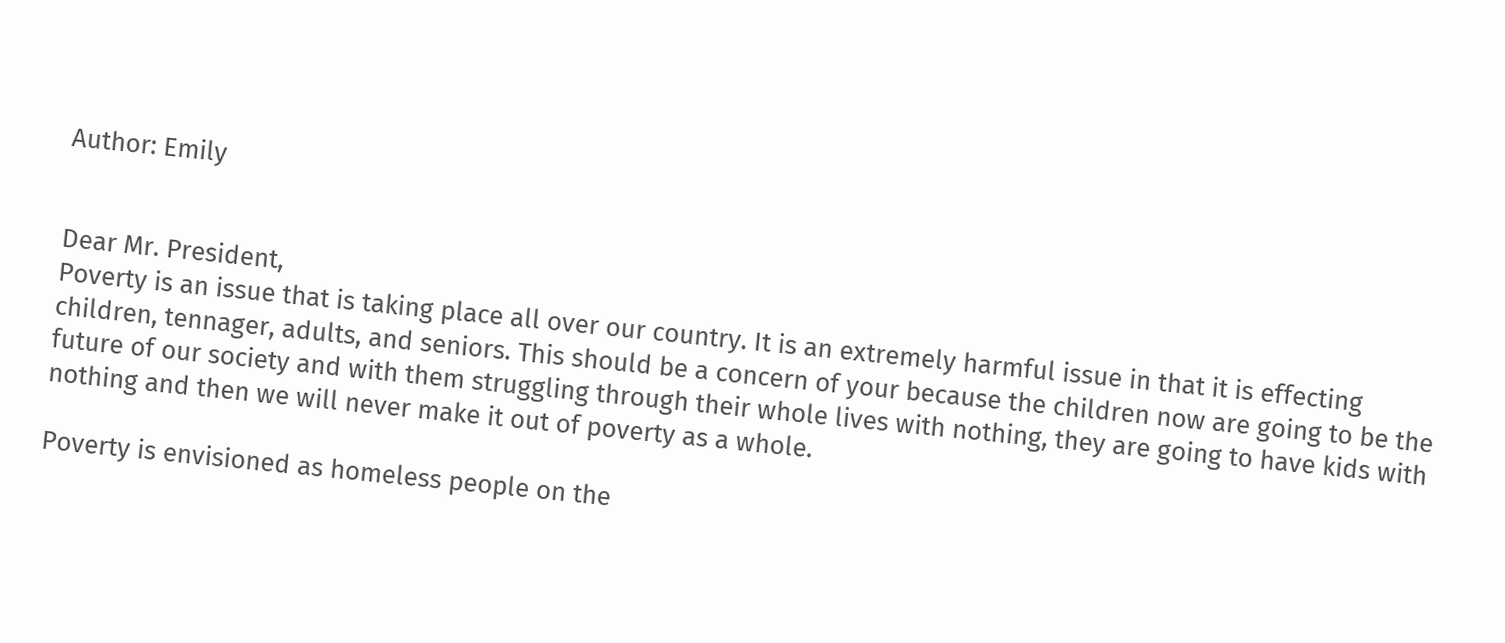Author: Emily


Dear Mr. President,
Poverty is an issue that is taking place all over our country. It is an extremely harmful issue in that it is effecting children, tennager, adults, and seniors. This should be a concern of your because the children now are going to be the future of our society and with them struggling through their whole lives with nothing, they are going to have kids with nothing and then we will never make it out of poverty as a whole.

Poverty is envisioned as homeless people on the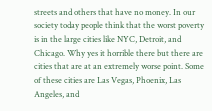streets and others that have no money. In our society today people think that the worst poverty is in the large cities like NYC, Detroit, and Chicago. Why yes it horrible there but there are cities that are at an extremely worse point. Some of these cities are Las Vegas, Phoenix, Las Angeles, and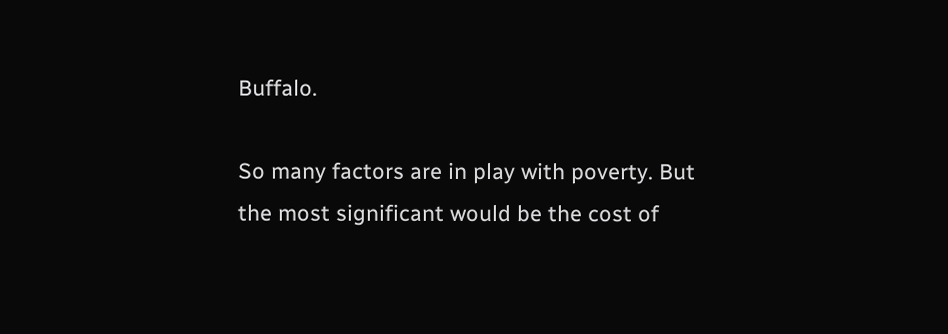Buffalo.

So many factors are in play with poverty. But the most significant would be the cost of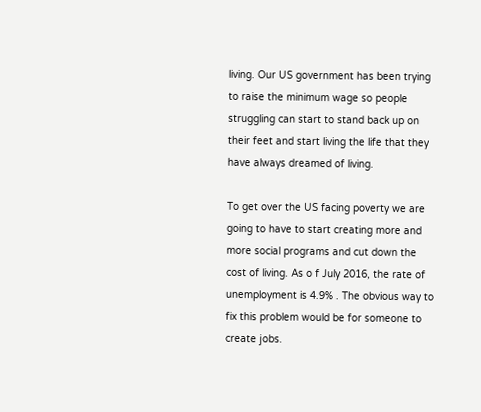living. Our US government has been trying to raise the minimum wage so people struggling can start to stand back up on their feet and start living the life that they have always dreamed of living.

To get over the US facing poverty we are going to have to start creating more and more social programs and cut down the cost of living. As o f July 2016, the rate of unemployment is 4.9% . The obvious way to fix this problem would be for someone to create jobs.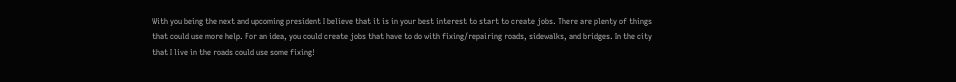With you being the next and upcoming president I believe that it is in your best interest to start to create jobs. There are plenty of things that could use more help. For an idea, you could create jobs that have to do with fixing/repairing roads, sidewalks, and bridges. In the city that I live in the roads could use some fixing!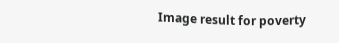Image result for poverty